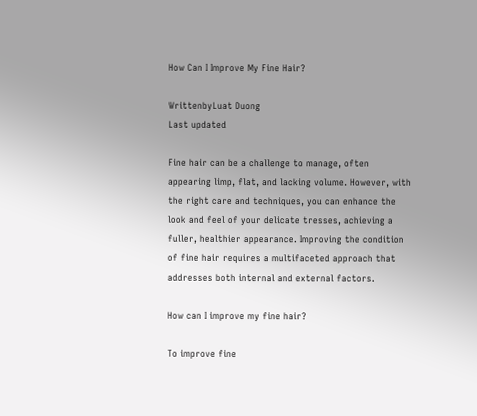How Can I Improve My Fine Hair?

WrittenbyLuat Duong
Last updated

Fine hair can be a challenge to manage, often appearing limp, flat, and lacking volume. However, with the right care and techniques, you can enhance the look and feel of your delicate tresses, achieving a fuller, healthier appearance. Improving the condition of fine hair requires a multifaceted approach that addresses both internal and external factors.

How can I improve my fine hair?

To improve fine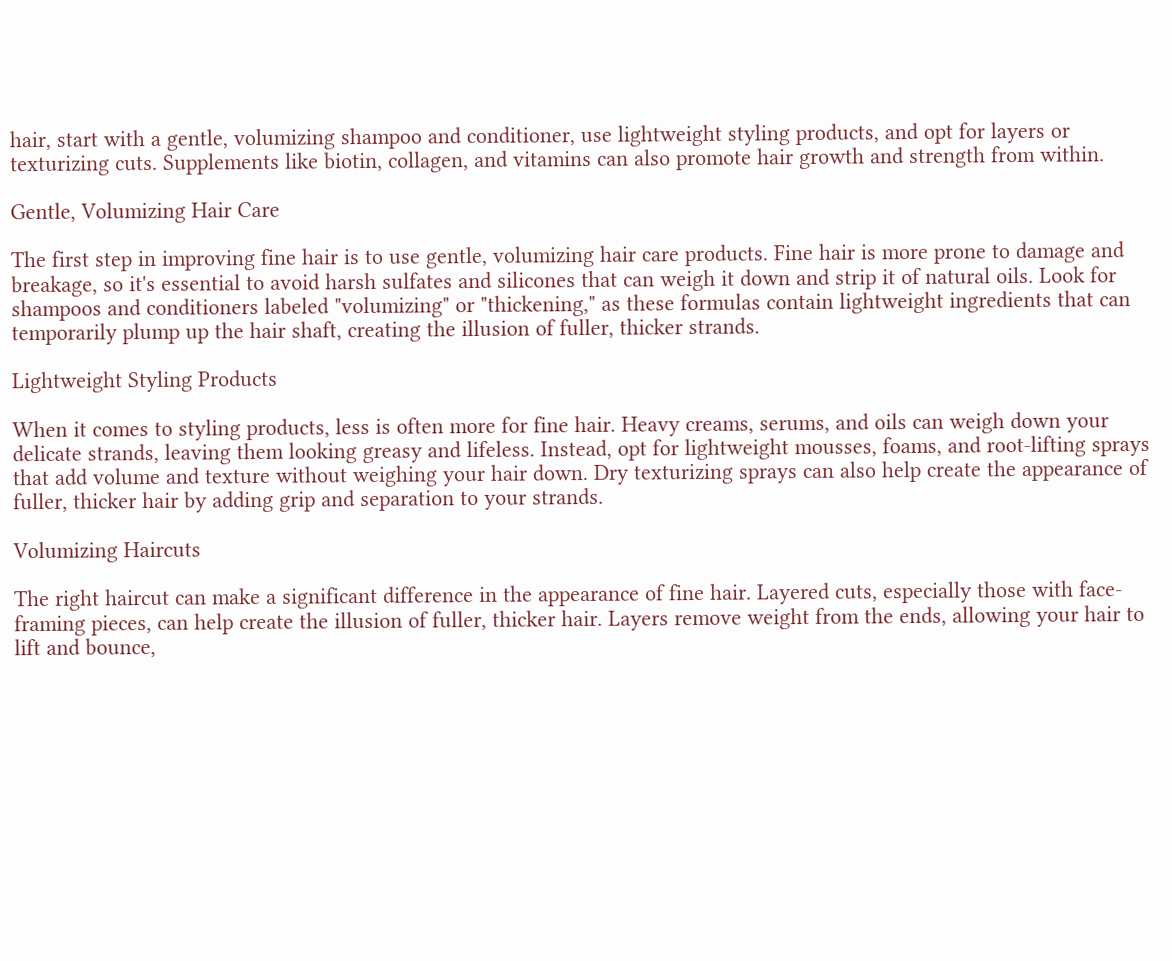hair, start with a gentle, volumizing shampoo and conditioner, use lightweight styling products, and opt for layers or texturizing cuts. Supplements like biotin, collagen, and vitamins can also promote hair growth and strength from within.

Gentle, Volumizing Hair Care

The first step in improving fine hair is to use gentle, volumizing hair care products. Fine hair is more prone to damage and breakage, so it's essential to avoid harsh sulfates and silicones that can weigh it down and strip it of natural oils. Look for shampoos and conditioners labeled "volumizing" or "thickening," as these formulas contain lightweight ingredients that can temporarily plump up the hair shaft, creating the illusion of fuller, thicker strands.

Lightweight Styling Products

When it comes to styling products, less is often more for fine hair. Heavy creams, serums, and oils can weigh down your delicate strands, leaving them looking greasy and lifeless. Instead, opt for lightweight mousses, foams, and root-lifting sprays that add volume and texture without weighing your hair down. Dry texturizing sprays can also help create the appearance of fuller, thicker hair by adding grip and separation to your strands.

Volumizing Haircuts

The right haircut can make a significant difference in the appearance of fine hair. Layered cuts, especially those with face-framing pieces, can help create the illusion of fuller, thicker hair. Layers remove weight from the ends, allowing your hair to lift and bounce,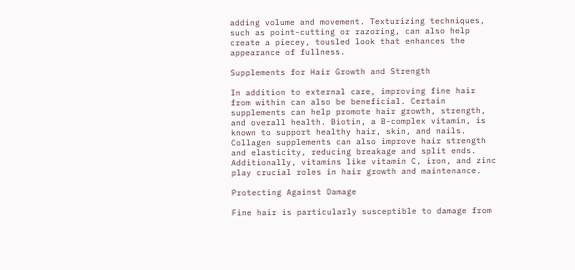adding volume and movement. Texturizing techniques, such as point-cutting or razoring, can also help create a piecey, tousled look that enhances the appearance of fullness.

Supplements for Hair Growth and Strength

In addition to external care, improving fine hair from within can also be beneficial. Certain supplements can help promote hair growth, strength, and overall health. Biotin, a B-complex vitamin, is known to support healthy hair, skin, and nails. Collagen supplements can also improve hair strength and elasticity, reducing breakage and split ends. Additionally, vitamins like vitamin C, iron, and zinc play crucial roles in hair growth and maintenance.

Protecting Against Damage

Fine hair is particularly susceptible to damage from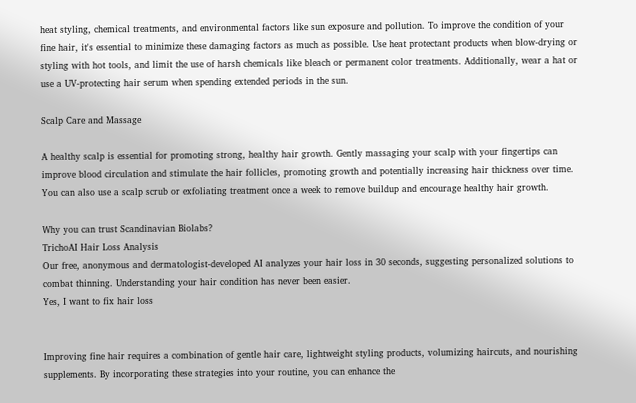heat styling, chemical treatments, and environmental factors like sun exposure and pollution. To improve the condition of your fine hair, it's essential to minimize these damaging factors as much as possible. Use heat protectant products when blow-drying or styling with hot tools, and limit the use of harsh chemicals like bleach or permanent color treatments. Additionally, wear a hat or use a UV-protecting hair serum when spending extended periods in the sun.

Scalp Care and Massage

A healthy scalp is essential for promoting strong, healthy hair growth. Gently massaging your scalp with your fingertips can improve blood circulation and stimulate the hair follicles, promoting growth and potentially increasing hair thickness over time. You can also use a scalp scrub or exfoliating treatment once a week to remove buildup and encourage healthy hair growth.

Why you can trust Scandinavian Biolabs?
TrichoAI Hair Loss Analysis
Our free, anonymous and dermatologist-developed AI analyzes your hair loss in 30 seconds, suggesting personalized solutions to combat thinning. Understanding your hair condition has never been easier.
Yes, I want to fix hair loss


Improving fine hair requires a combination of gentle hair care, lightweight styling products, volumizing haircuts, and nourishing supplements. By incorporating these strategies into your routine, you can enhance the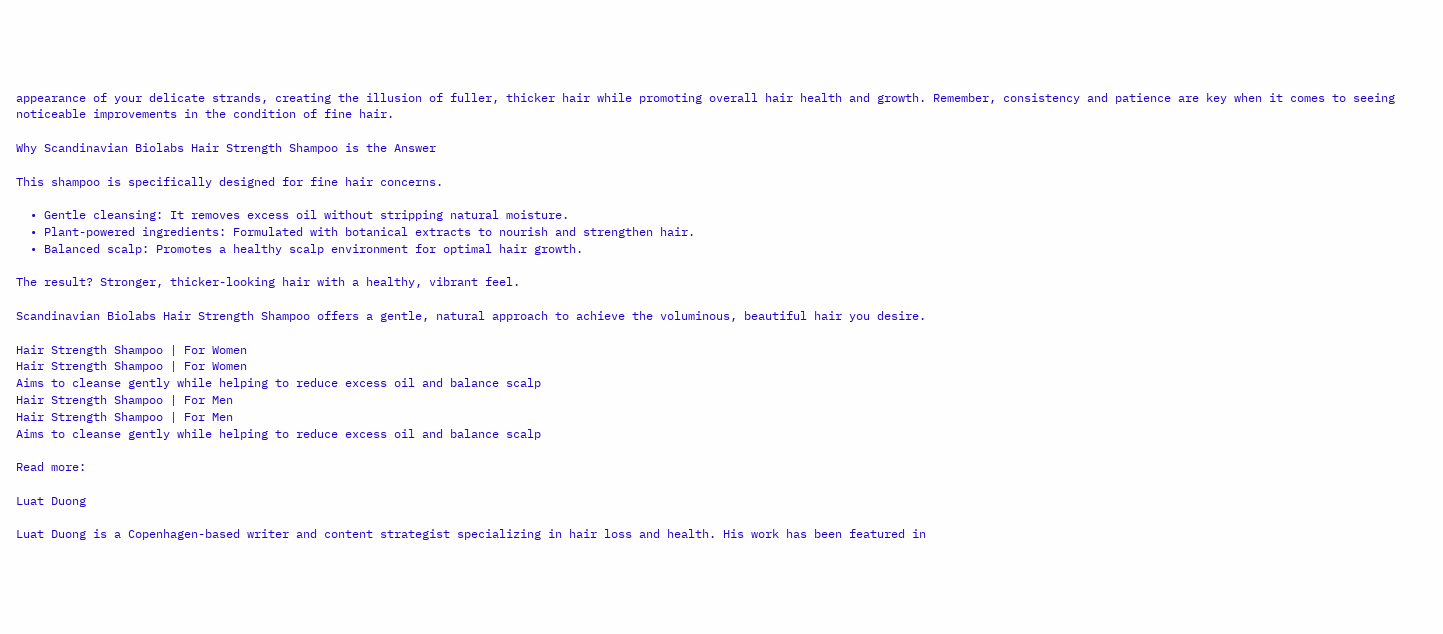appearance of your delicate strands, creating the illusion of fuller, thicker hair while promoting overall hair health and growth. Remember, consistency and patience are key when it comes to seeing noticeable improvements in the condition of fine hair.

Why Scandinavian Biolabs Hair Strength Shampoo is the Answer

This shampoo is specifically designed for fine hair concerns.

  • Gentle cleansing: It removes excess oil without stripping natural moisture.
  • Plant-powered ingredients: Formulated with botanical extracts to nourish and strengthen hair.
  • Balanced scalp: Promotes a healthy scalp environment for optimal hair growth.

The result? Stronger, thicker-looking hair with a healthy, vibrant feel.

Scandinavian Biolabs Hair Strength Shampoo offers a gentle, natural approach to achieve the voluminous, beautiful hair you desire.

Hair Strength Shampoo | For Women
Hair Strength Shampoo | For Women
Aims to cleanse gently while helping to reduce excess oil and balance scalp
Hair Strength Shampoo | For Men
Hair Strength Shampoo | For Men
Aims to cleanse gently while helping to reduce excess oil and balance scalp

Read more:

Luat Duong

Luat Duong is a Copenhagen-based writer and content strategist specializing in hair loss and health. His work has been featured in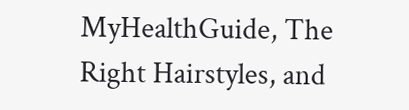MyHealthGuide, The Right Hairstyles, and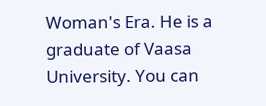Woman's Era. He is a graduate of Vaasa University. You can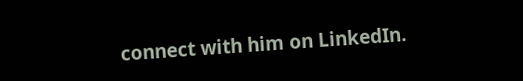connect with him on LinkedIn.